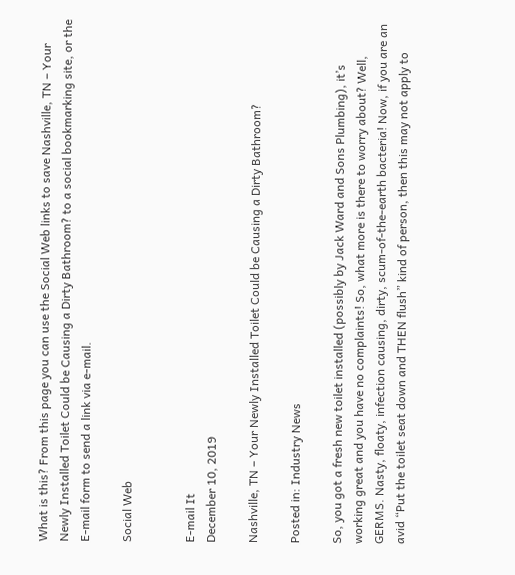What is this? From this page you can use the Social Web links to save Nashville, TN – Your Newly Installed Toilet Could be Causing a Dirty Bathroom? to a social bookmarking site, or the E-mail form to send a link via e-mail.

Social Web


E-mail It
December 10, 2019

Nashville, TN – Your Newly Installed Toilet Could be Causing a Dirty Bathroom?

Posted in: Industry News

So, you got a fresh new toilet installed (possibly by Jack Ward and Sons Plumbing), it’s working great and you have no complaints! So, what more is there to worry about? Well, GERMS. Nasty, floaty, infection causing, dirty, scum-of-the-earth bacteria! Now, if you are an avid “Put the toilet seat down and THEN flush” kind of person, then this may not apply to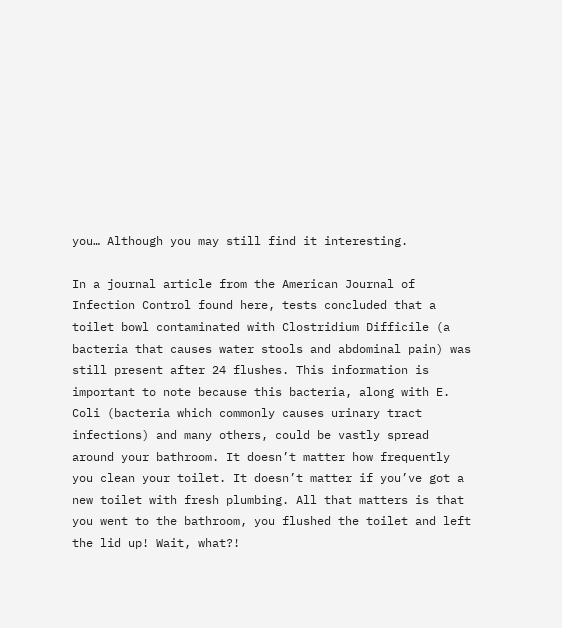you… Although you may still find it interesting.

In a journal article from the American Journal of Infection Control found here, tests concluded that a toilet bowl contaminated with Clostridium Difficile (a bacteria that causes water stools and abdominal pain) was still present after 24 flushes. This information is important to note because this bacteria, along with E. Coli (bacteria which commonly causes urinary tract infections) and many others, could be vastly spread around your bathroom. It doesn’t matter how frequently you clean your toilet. It doesn’t matter if you’ve got a new toilet with fresh plumbing. All that matters is that you went to the bathroom, you flushed the toilet and left the lid up! Wait, what?!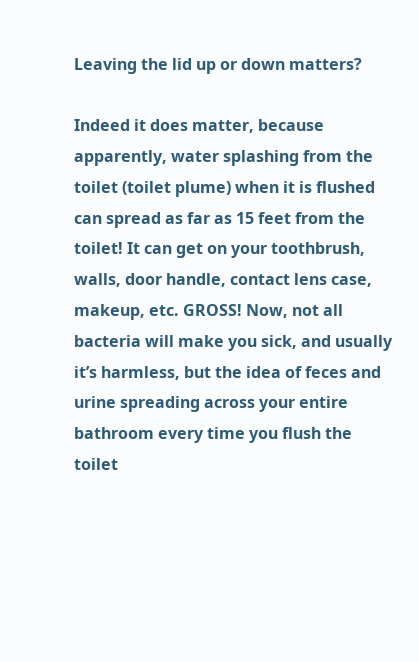Leaving the lid up or down matters?

Indeed it does matter, because apparently, water splashing from the toilet (toilet plume) when it is flushed can spread as far as 15 feet from the toilet! It can get on your toothbrush, walls, door handle, contact lens case, makeup, etc. GROSS! Now, not all bacteria will make you sick, and usually it’s harmless, but the idea of feces and urine spreading across your entire bathroom every time you flush the toilet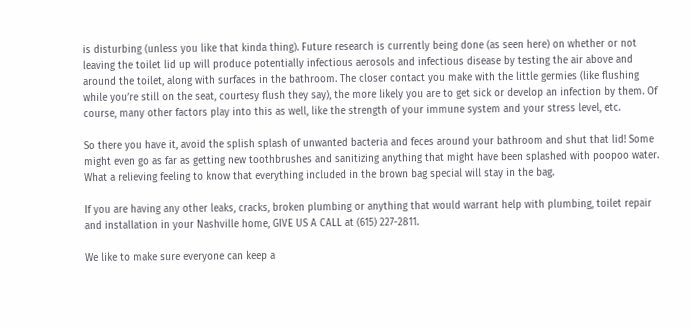is disturbing (unless you like that kinda thing). Future research is currently being done (as seen here) on whether or not leaving the toilet lid up will produce potentially infectious aerosols and infectious disease by testing the air above and around the toilet, along with surfaces in the bathroom. The closer contact you make with the little germies (like flushing while you’re still on the seat, courtesy flush they say), the more likely you are to get sick or develop an infection by them. Of course, many other factors play into this as well, like the strength of your immune system and your stress level, etc.

So there you have it, avoid the splish splash of unwanted bacteria and feces around your bathroom and shut that lid! Some might even go as far as getting new toothbrushes and sanitizing anything that might have been splashed with poopoo water. What a relieving feeling to know that everything included in the brown bag special will stay in the bag.

If you are having any other leaks, cracks, broken plumbing or anything that would warrant help with plumbing, toilet repair and installation in your Nashville home, GIVE US A CALL at (615) 227-2811.

We like to make sure everyone can keep a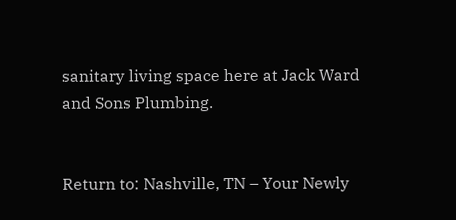sanitary living space here at Jack Ward and Sons Plumbing.


Return to: Nashville, TN – Your Newly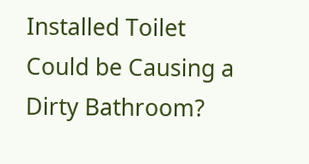Installed Toilet Could be Causing a Dirty Bathroom?